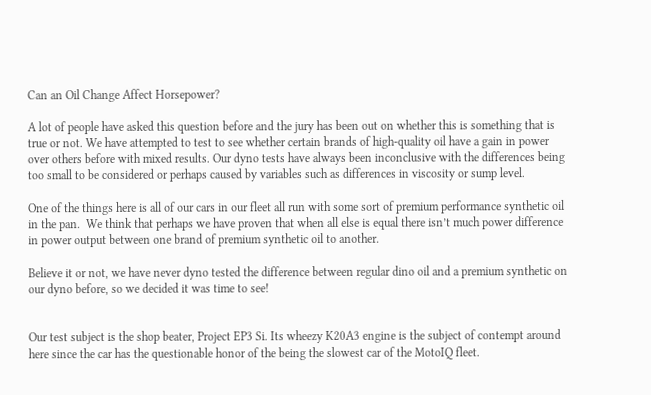Can an Oil Change Affect Horsepower?

A lot of people have asked this question before and the jury has been out on whether this is something that is true or not. We have attempted to test to see whether certain brands of high-quality oil have a gain in power over others before with mixed results. Our dyno tests have always been inconclusive with the differences being too small to be considered or perhaps caused by variables such as differences in viscosity or sump level.

One of the things here is all of our cars in our fleet all run with some sort of premium performance synthetic oil in the pan.  We think that perhaps we have proven that when all else is equal there isn’t much power difference in power output between one brand of premium synthetic oil to another.

Believe it or not, we have never dyno tested the difference between regular dino oil and a premium synthetic on our dyno before, so we decided it was time to see!


Our test subject is the shop beater, Project EP3 Si. Its wheezy K20A3 engine is the subject of contempt around here since the car has the questionable honor of the being the slowest car of the MotoIQ fleet.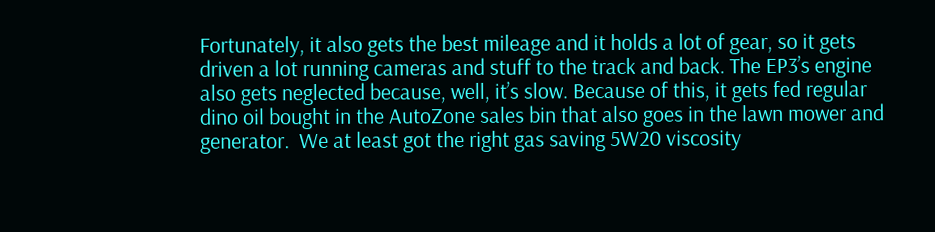Fortunately, it also gets the best mileage and it holds a lot of gear, so it gets driven a lot running cameras and stuff to the track and back. The EP3’s engine also gets neglected because, well, it’s slow. Because of this, it gets fed regular dino oil bought in the AutoZone sales bin that also goes in the lawn mower and generator.  We at least got the right gas saving 5W20 viscosity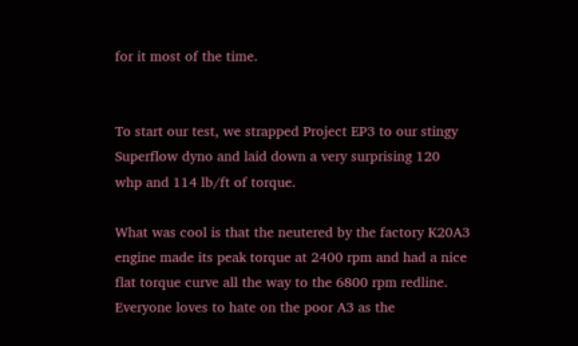for it most of the time.


To start our test, we strapped Project EP3 to our stingy Superflow dyno and laid down a very surprising 120 whp and 114 lb/ft of torque.

What was cool is that the neutered by the factory K20A3 engine made its peak torque at 2400 rpm and had a nice flat torque curve all the way to the 6800 rpm redline. Everyone loves to hate on the poor A3 as the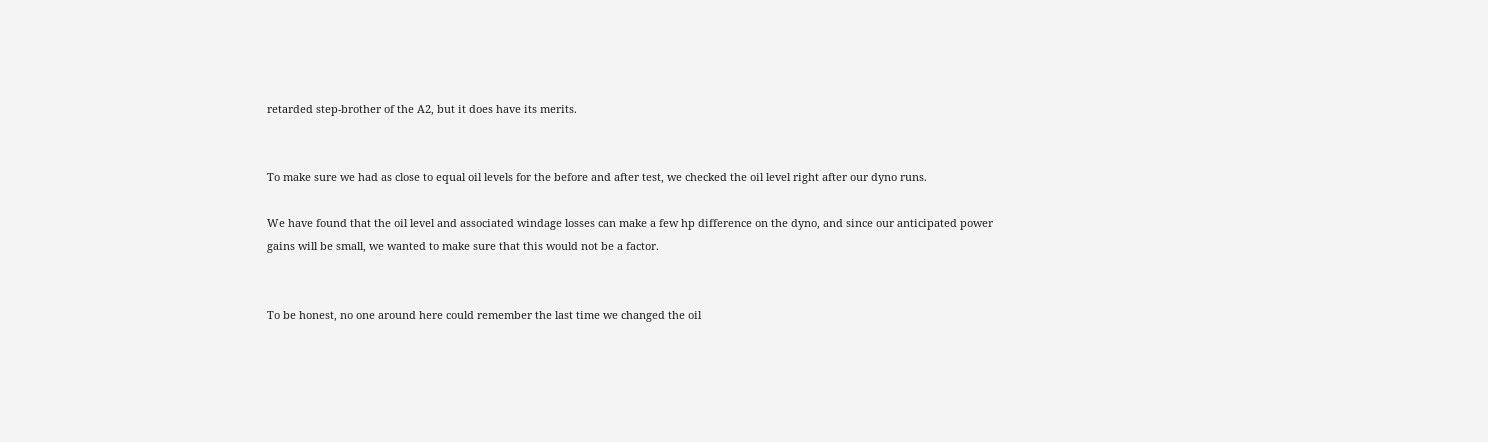retarded step-brother of the A2, but it does have its merits.


To make sure we had as close to equal oil levels for the before and after test, we checked the oil level right after our dyno runs.

We have found that the oil level and associated windage losses can make a few hp difference on the dyno, and since our anticipated power gains will be small, we wanted to make sure that this would not be a factor.


To be honest, no one around here could remember the last time we changed the oil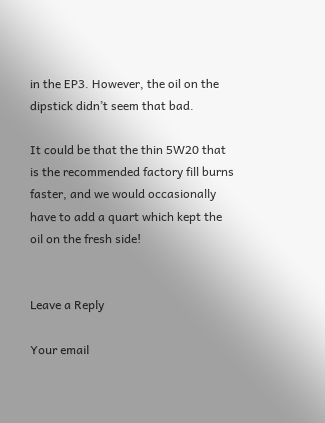in the EP3. However, the oil on the dipstick didn’t seem that bad.

It could be that the thin 5W20 that is the recommended factory fill burns faster, and we would occasionally have to add a quart which kept the oil on the fresh side!


Leave a Reply

Your email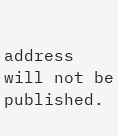address will not be published.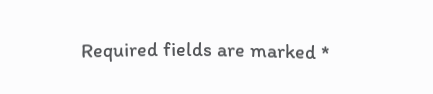Required fields are marked *